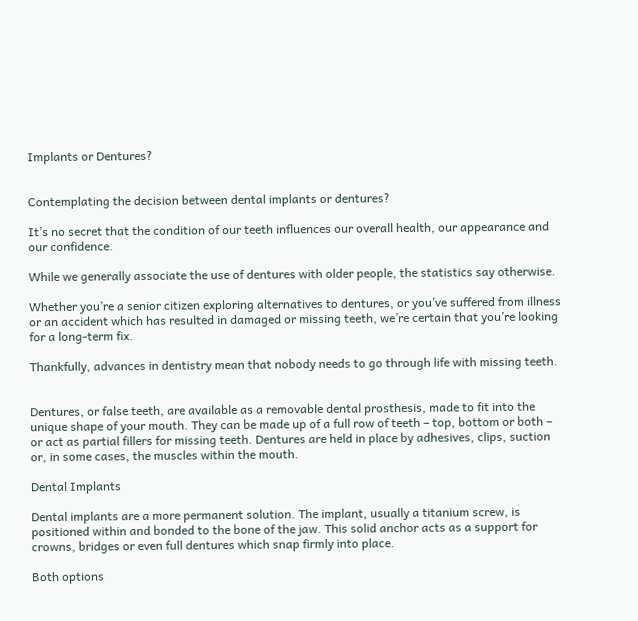Implants or Dentures?


Contemplating the decision between dental implants or dentures?

It’s no secret that the condition of our teeth influences our overall health, our appearance and our confidence.

While we generally associate the use of dentures with older people, the statistics say otherwise.

Whether you’re a senior citizen exploring alternatives to dentures, or you’ve suffered from illness or an accident which has resulted in damaged or missing teeth, we’re certain that you’re looking for a long-term fix.

Thankfully, advances in dentistry mean that nobody needs to go through life with missing teeth.


Dentures, or false teeth, are available as a removable dental prosthesis, made to fit into the unique shape of your mouth. They can be made up of a full row of teeth – top, bottom or both – or act as partial fillers for missing teeth. Dentures are held in place by adhesives, clips, suction or, in some cases, the muscles within the mouth.

Dental Implants

Dental implants are a more permanent solution. The implant, usually a titanium screw, is positioned within and bonded to the bone of the jaw. This solid anchor acts as a support for crowns, bridges or even full dentures which snap firmly into place.

Both options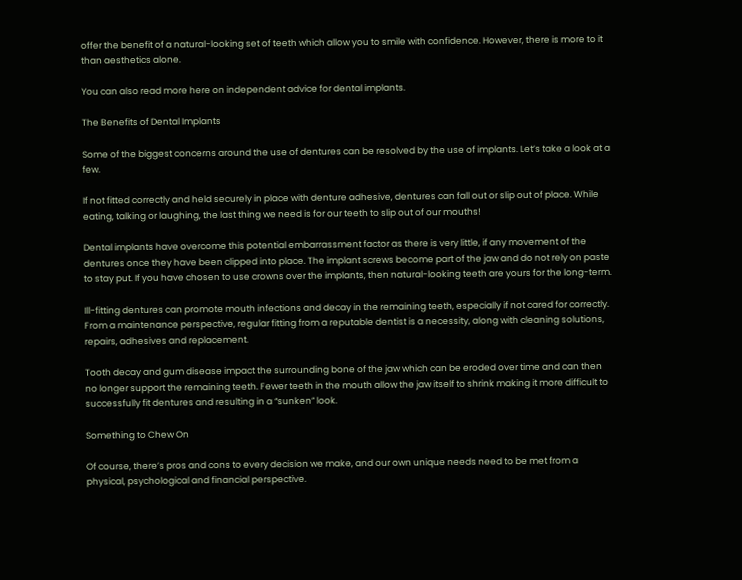offer the benefit of a natural-looking set of teeth which allow you to smile with confidence. However, there is more to it than aesthetics alone.

You can also read more here on independent advice for dental implants.

The Benefits of Dental Implants

Some of the biggest concerns around the use of dentures can be resolved by the use of implants. Let’s take a look at a few.

If not fitted correctly and held securely in place with denture adhesive, dentures can fall out or slip out of place. While eating, talking or laughing, the last thing we need is for our teeth to slip out of our mouths!

Dental implants have overcome this potential embarrassment factor as there is very little, if any movement of the dentures once they have been clipped into place. The implant screws become part of the jaw and do not rely on paste to stay put. If you have chosen to use crowns over the implants, then natural-looking teeth are yours for the long-term.

Ill-fitting dentures can promote mouth infections and decay in the remaining teeth, especially if not cared for correctly. From a maintenance perspective, regular fitting from a reputable dentist is a necessity, along with cleaning solutions, repairs, adhesives and replacement.

Tooth decay and gum disease impact the surrounding bone of the jaw which can be eroded over time and can then no longer support the remaining teeth. Fewer teeth in the mouth allow the jaw itself to shrink making it more difficult to successfully fit dentures and resulting in a “sunken” look.

Something to Chew On

Of course, there’s pros and cons to every decision we make, and our own unique needs need to be met from a physical, psychological and financial perspective.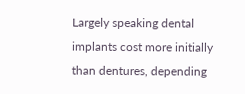Largely speaking dental implants cost more initially than dentures, depending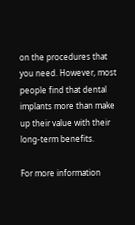on the procedures that you need. However, most people find that dental implants more than make up their value with their long-term benefits.

For more information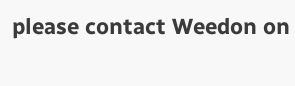please contact Weedon on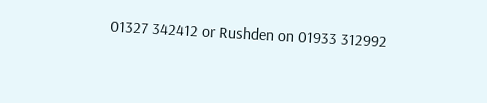01327 342412 or Rushden on 01933 312992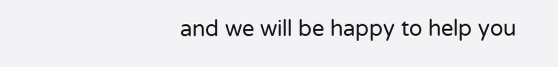and we will be happy to help you